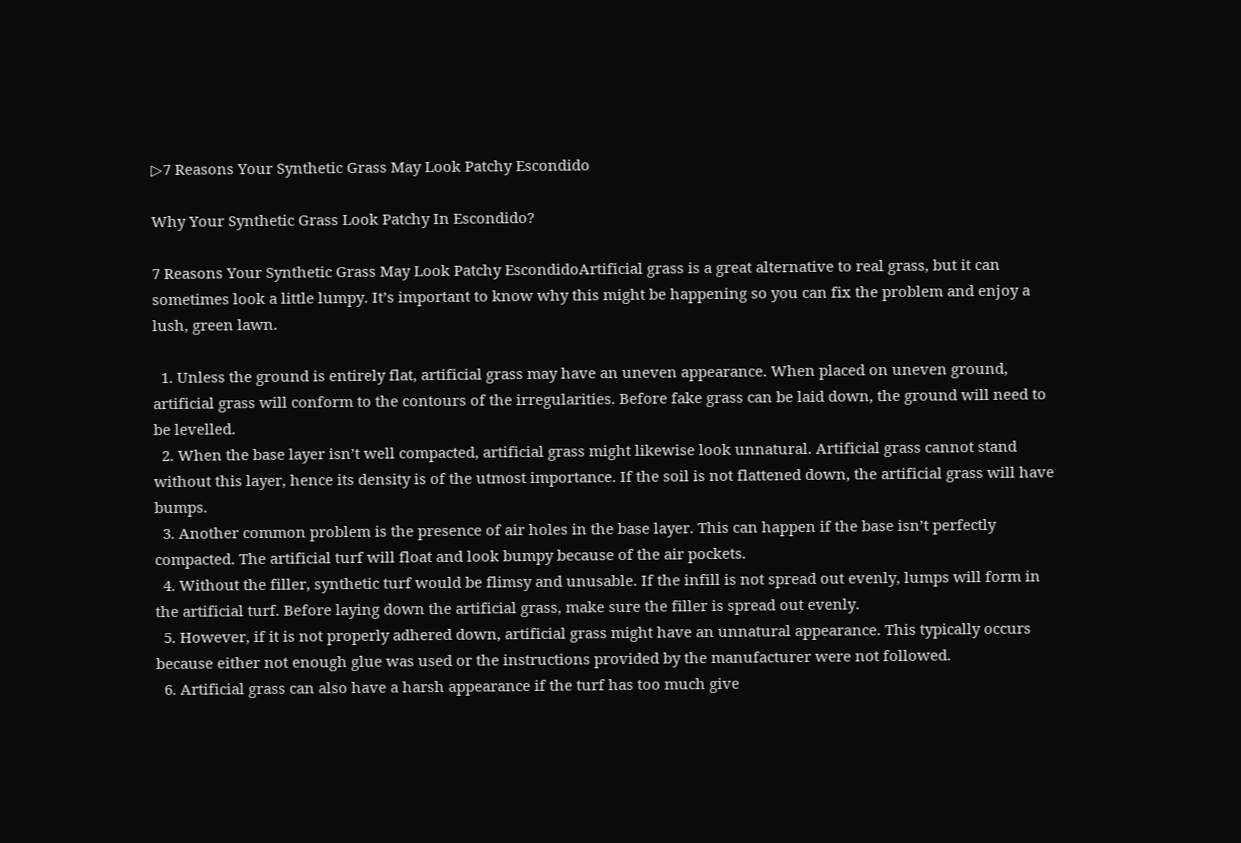▷7 Reasons Your Synthetic Grass May Look Patchy Escondido

Why Your Synthetic Grass Look Patchy In Escondido?

7 Reasons Your Synthetic Grass May Look Patchy EscondidoArtificial grass is a great alternative to real grass, but it can sometimes look a little lumpy. It’s important to know why this might be happening so you can fix the problem and enjoy a lush, green lawn.

  1. Unless the ground is entirely flat, artificial grass may have an uneven appearance. When placed on uneven ground, artificial grass will conform to the contours of the irregularities. Before fake grass can be laid down, the ground will need to be levelled.
  2. When the base layer isn’t well compacted, artificial grass might likewise look unnatural. Artificial grass cannot stand without this layer, hence its density is of the utmost importance. If the soil is not flattened down, the artificial grass will have bumps.
  3. Another common problem is the presence of air holes in the base layer. This can happen if the base isn’t perfectly compacted. The artificial turf will float and look bumpy because of the air pockets.
  4. Without the filler, synthetic turf would be flimsy and unusable. If the infill is not spread out evenly, lumps will form in the artificial turf. Before laying down the artificial grass, make sure the filler is spread out evenly.
  5. However, if it is not properly adhered down, artificial grass might have an unnatural appearance. This typically occurs because either not enough glue was used or the instructions provided by the manufacturer were not followed.
  6. Artificial grass can also have a harsh appearance if the turf has too much give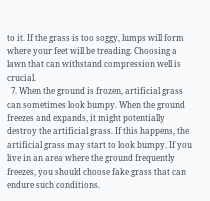to it. If the grass is too soggy, lumps will form where your feet will be treading. Choosing a lawn that can withstand compression well is crucial.
  7. When the ground is frozen, artificial grass can sometimes look bumpy. When the ground freezes and expands, it might potentially destroy the artificial grass. If this happens, the artificial grass may start to look bumpy. If you live in an area where the ground frequently freezes, you should choose fake grass that can endure such conditions.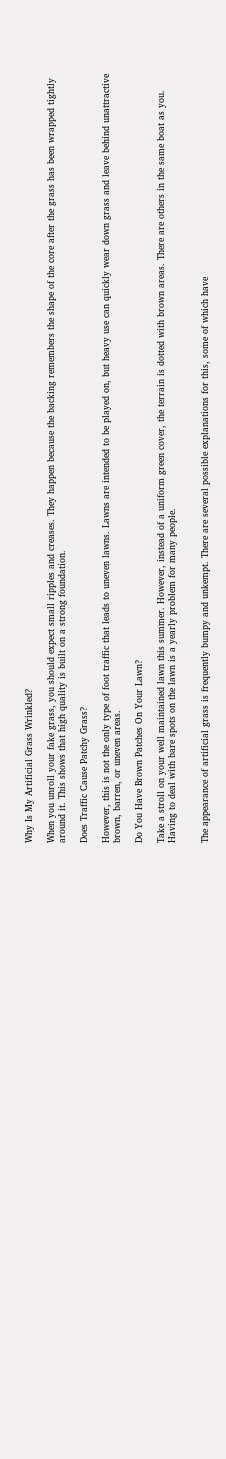Why Is My Artificial Grass Wrinkled?

When you unroll your fake grass, you should expect small ripples and creases. They happen because the backing remembers the shape of the core after the grass has been wrapped tightly around it. This shows that high quality is built on a strong foundation.

Does Traffic Cause Patchy Grass?

However, this is not the only type of foot traffic that leads to uneven lawns. Lawns are intended to be played on, but heavy use can quickly wear down grass and leave behind unattractive brown, barren, or uneven areas.

Do You Have Brown Patches On Your Lawn?

Take a stroll on your well maintained lawn this summer. However, instead of a uniform green cover, the terrain is dotted with brown areas. There are others in the same boat as you. Having to deal with bare spots on the lawn is a yearly problem for many people.


The appearance of artificial grass is frequently bumpy and unkempt. There are several possible explanations for this, some of which have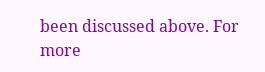been discussed above. For more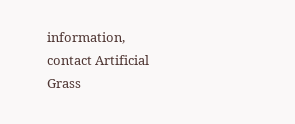information, contact Artificial Grass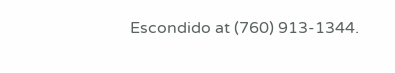Escondido at (760) 913-1344.